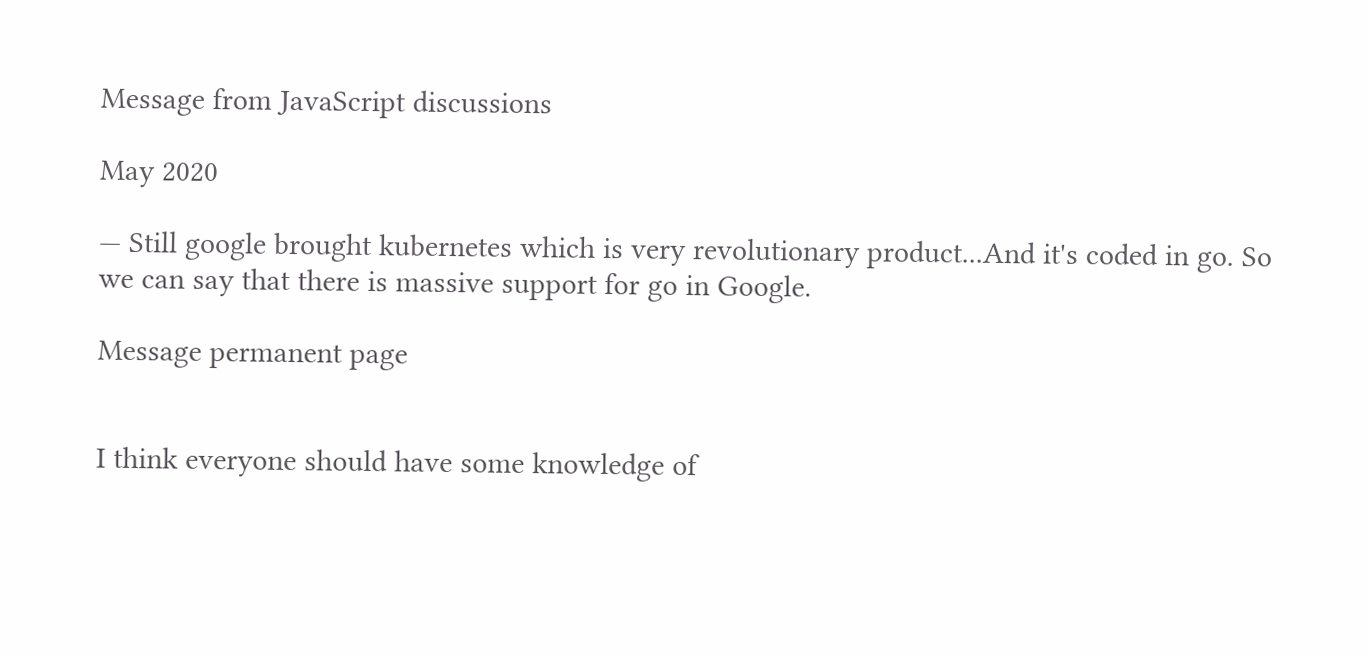Message from JavaScript discussions

May 2020

— Still google brought kubernetes which is very revolutionary product...And it's coded in go. So we can say that there is massive support for go in Google.

Message permanent page


I think everyone should have some knowledge of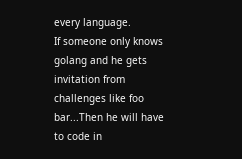every language.
If someone only knows golang and he gets invitation from challenges like foo bar...Then he will have to code in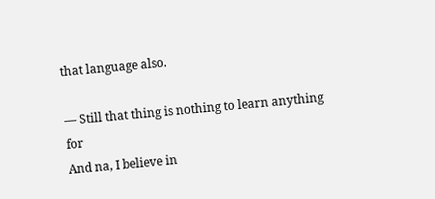that language also.

— Still that thing is nothing to learn anything for
And na, I believe in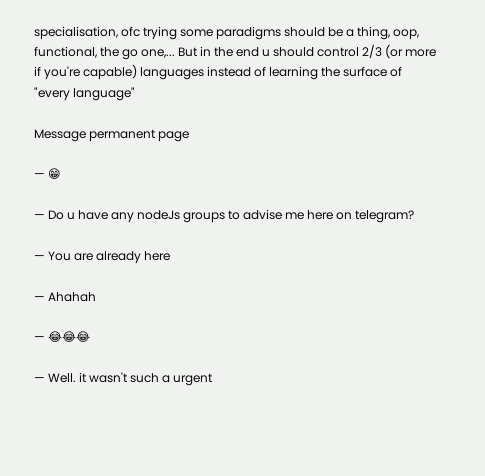specialisation, ofc trying some paradigms should be a thing, oop, functional, the go one,... But in the end u should control 2/3 (or more if you're capable) languages instead of learning the surface of "every language"

Message permanent page

— 😁

— Do u have any nodeJs groups to advise me here on telegram?

— You are already here

— Ahahah

— 😂😂😂

— Well. it wasn't such a urgent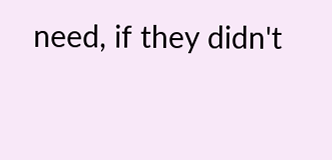need, if they didn't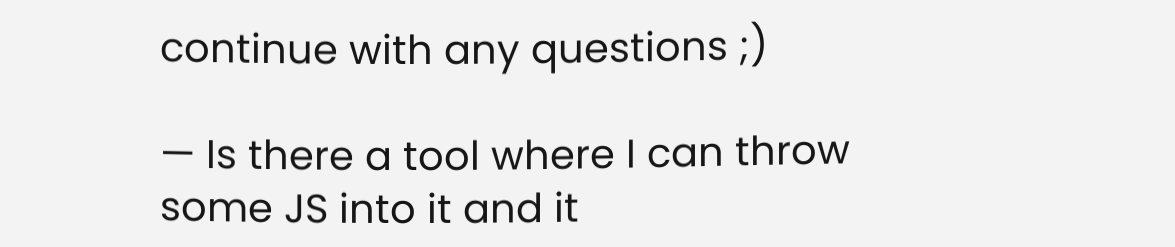continue with any questions ;)

— Is there a tool where I can throw some JS into it and it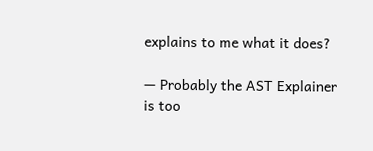explains to me what it does?

— Probably the AST Explainer is too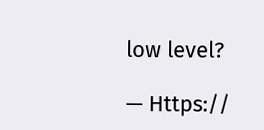low level?

— Https://